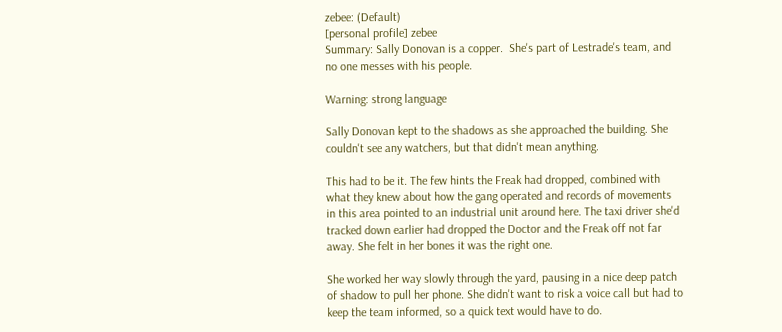zebee: (Default)
[personal profile] zebee
Summary: Sally Donovan is a copper.  She's part of Lestrade's team, and no one messes with his people.

Warning: strong language

Sally Donovan kept to the shadows as she approached the building. She couldn't see any watchers, but that didn't mean anything.

This had to be it. The few hints the Freak had dropped, combined with what they knew about how the gang operated and records of movements in this area pointed to an industrial unit around here. The taxi driver she'd tracked down earlier had dropped the Doctor and the Freak off not far away. She felt in her bones it was the right one.

She worked her way slowly through the yard, pausing in a nice deep patch of shadow to pull her phone. She didn't want to risk a voice call but had to keep the team informed, so a quick text would have to do.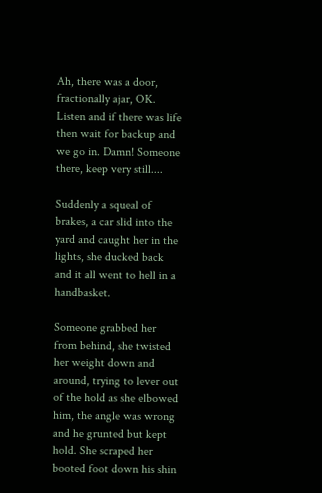Ah, there was a door, fractionally ajar, OK. Listen and if there was life then wait for backup and we go in. Damn! Someone there, keep very still....

Suddenly a squeal of brakes, a car slid into the yard and caught her in the lights, she ducked back and it all went to hell in a handbasket.

Someone grabbed her from behind, she twisted her weight down and around, trying to lever out of the hold as she elbowed him, the angle was wrong and he grunted but kept hold. She scraped her booted foot down his shin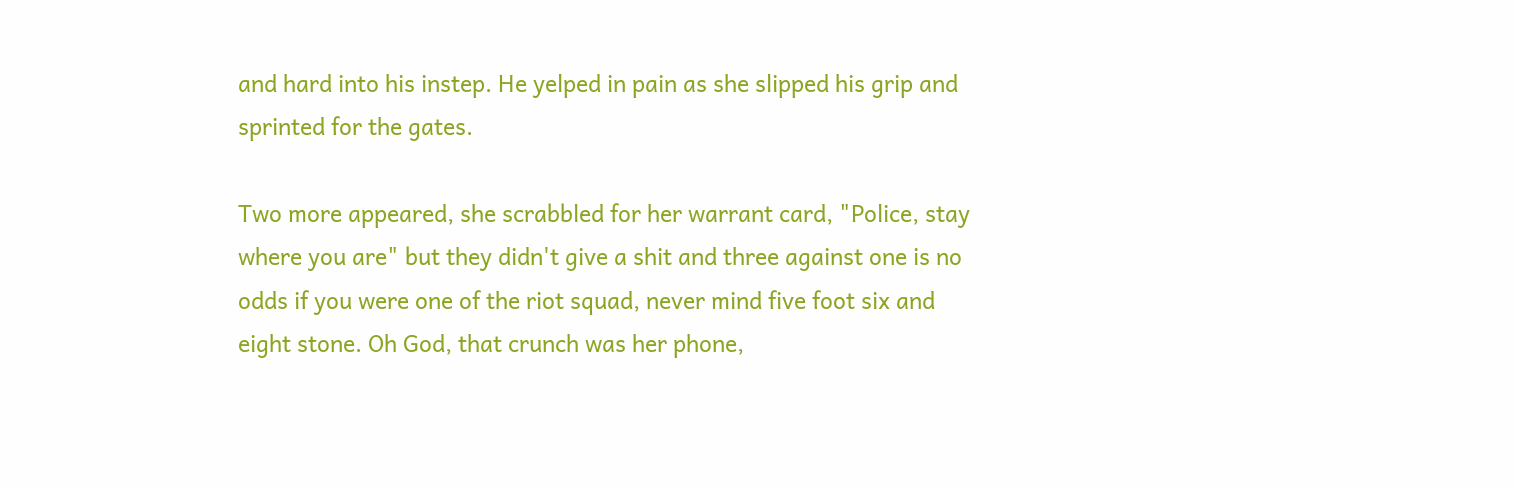and hard into his instep. He yelped in pain as she slipped his grip and sprinted for the gates.

Two more appeared, she scrabbled for her warrant card, "Police, stay where you are" but they didn't give a shit and three against one is no odds if you were one of the riot squad, never mind five foot six and eight stone. Oh God, that crunch was her phone,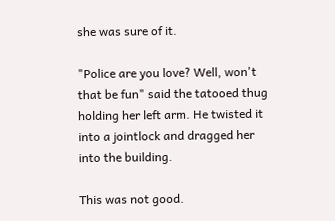she was sure of it.

"Police are you love? Well, won't that be fun" said the tatooed thug holding her left arm. He twisted it into a jointlock and dragged her into the building.

This was not good.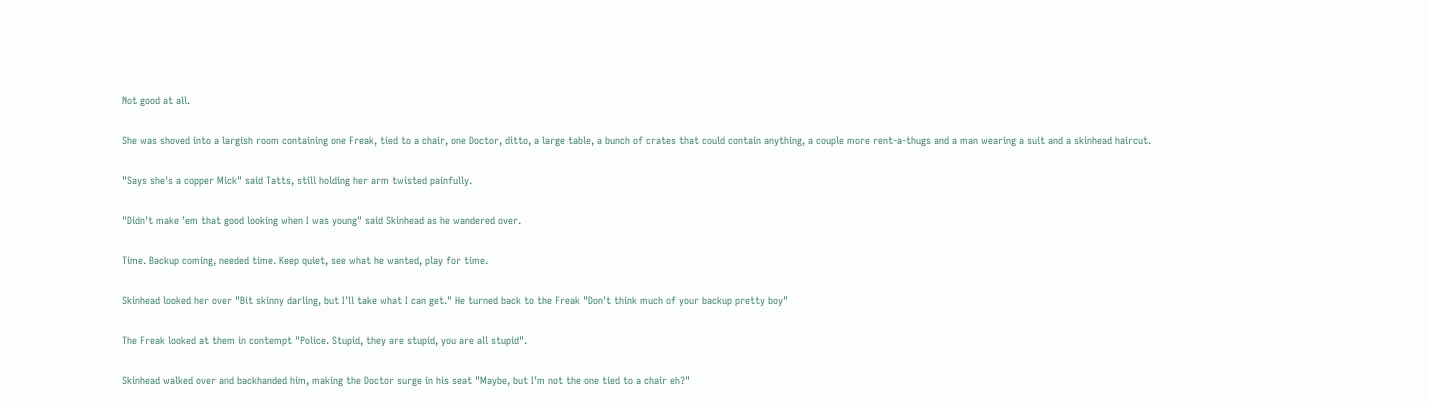Not good at all.

She was shoved into a largish room containing one Freak, tied to a chair, one Doctor, ditto, a large table, a bunch of crates that could contain anything, a couple more rent-a-thugs and a man wearing a suit and a skinhead haircut.

"Says she's a copper Mick" said Tatts, still holding her arm twisted painfully.

"Didn't make 'em that good looking when I was young" said Skinhead as he wandered over.

Time. Backup coming, needed time. Keep quiet, see what he wanted, play for time.

Skinhead looked her over "Bit skinny darling, but I'll take what I can get." He turned back to the Freak "Don't think much of your backup pretty boy"

The Freak looked at them in contempt "Police. Stupid, they are stupid, you are all stupid".

Skinhead walked over and backhanded him, making the Doctor surge in his seat "Maybe, but I'm not the one tied to a chair eh?"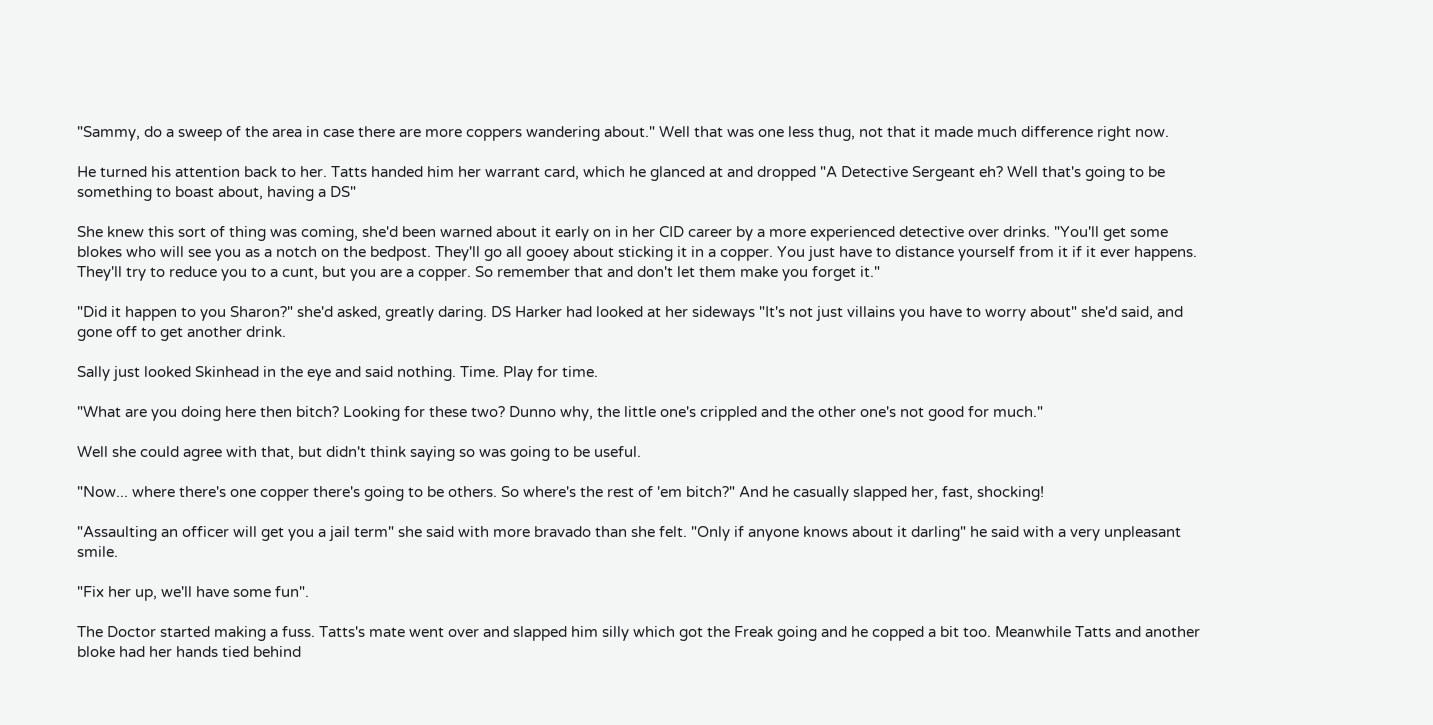"Sammy, do a sweep of the area in case there are more coppers wandering about." Well that was one less thug, not that it made much difference right now.

He turned his attention back to her. Tatts handed him her warrant card, which he glanced at and dropped "A Detective Sergeant eh? Well that's going to be something to boast about, having a DS"

She knew this sort of thing was coming, she'd been warned about it early on in her CID career by a more experienced detective over drinks. "You'll get some blokes who will see you as a notch on the bedpost. They'll go all gooey about sticking it in a copper. You just have to distance yourself from it if it ever happens. They'll try to reduce you to a cunt, but you are a copper. So remember that and don't let them make you forget it."

"Did it happen to you Sharon?" she'd asked, greatly daring. DS Harker had looked at her sideways "It's not just villains you have to worry about" she'd said, and gone off to get another drink.

Sally just looked Skinhead in the eye and said nothing. Time. Play for time.

"What are you doing here then bitch? Looking for these two? Dunno why, the little one's crippled and the other one's not good for much."

Well she could agree with that, but didn't think saying so was going to be useful.

"Now... where there's one copper there's going to be others. So where's the rest of 'em bitch?" And he casually slapped her, fast, shocking!

"Assaulting an officer will get you a jail term" she said with more bravado than she felt. "Only if anyone knows about it darling" he said with a very unpleasant smile.

"Fix her up, we'll have some fun".

The Doctor started making a fuss. Tatts's mate went over and slapped him silly which got the Freak going and he copped a bit too. Meanwhile Tatts and another bloke had her hands tied behind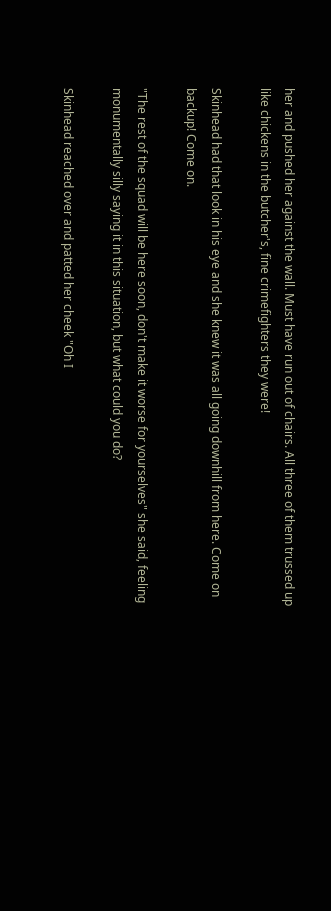her and pushed her against the wall. Must have run out of chairs. All three of them trussed up like chickens in the butcher's, fine crimefighters they were!

Skinhead had that look in his eye and she knew it was all going downhill from here. Come on backup! Come on.

"The rest of the squad will be here soon, don't make it worse for yourselves" she said, feeling monumentally silly saying it in this situation, but what could you do?

Skinhead reached over and patted her cheek "Oh I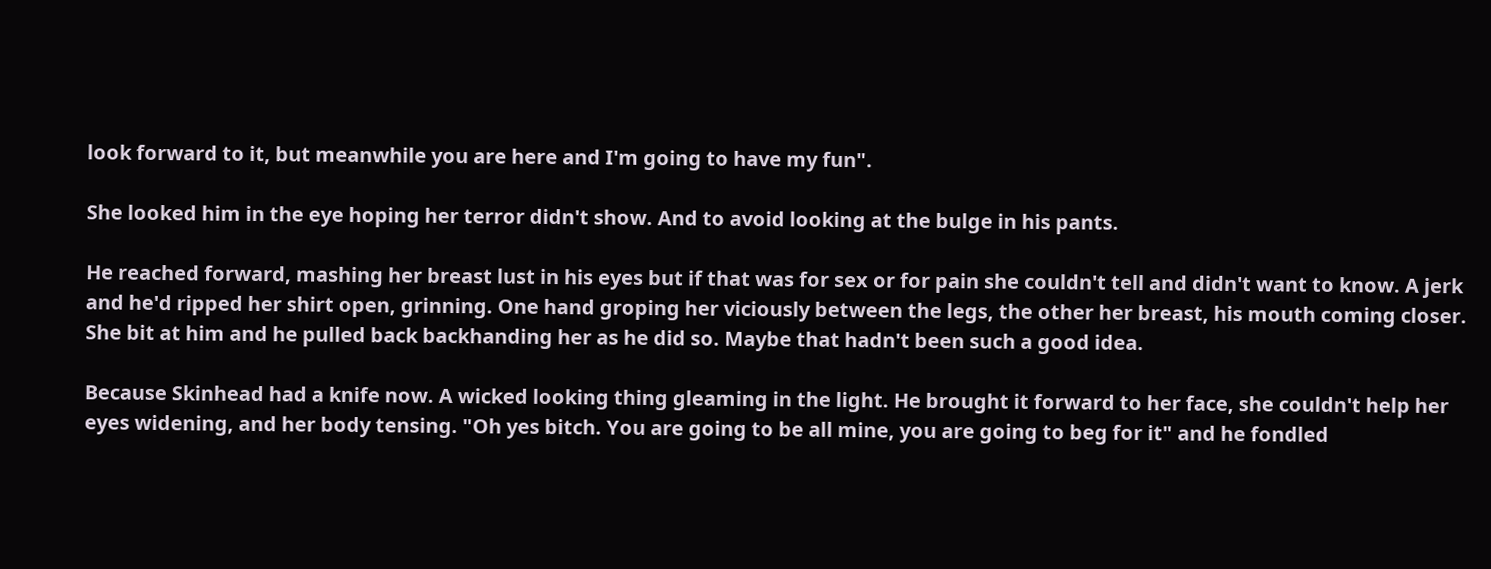look forward to it, but meanwhile you are here and I'm going to have my fun".

She looked him in the eye hoping her terror didn't show. And to avoid looking at the bulge in his pants.

He reached forward, mashing her breast lust in his eyes but if that was for sex or for pain she couldn't tell and didn't want to know. A jerk and he'd ripped her shirt open, grinning. One hand groping her viciously between the legs, the other her breast, his mouth coming closer. She bit at him and he pulled back backhanding her as he did so. Maybe that hadn't been such a good idea.

Because Skinhead had a knife now. A wicked looking thing gleaming in the light. He brought it forward to her face, she couldn't help her eyes widening, and her body tensing. "Oh yes bitch. You are going to be all mine, you are going to beg for it" and he fondled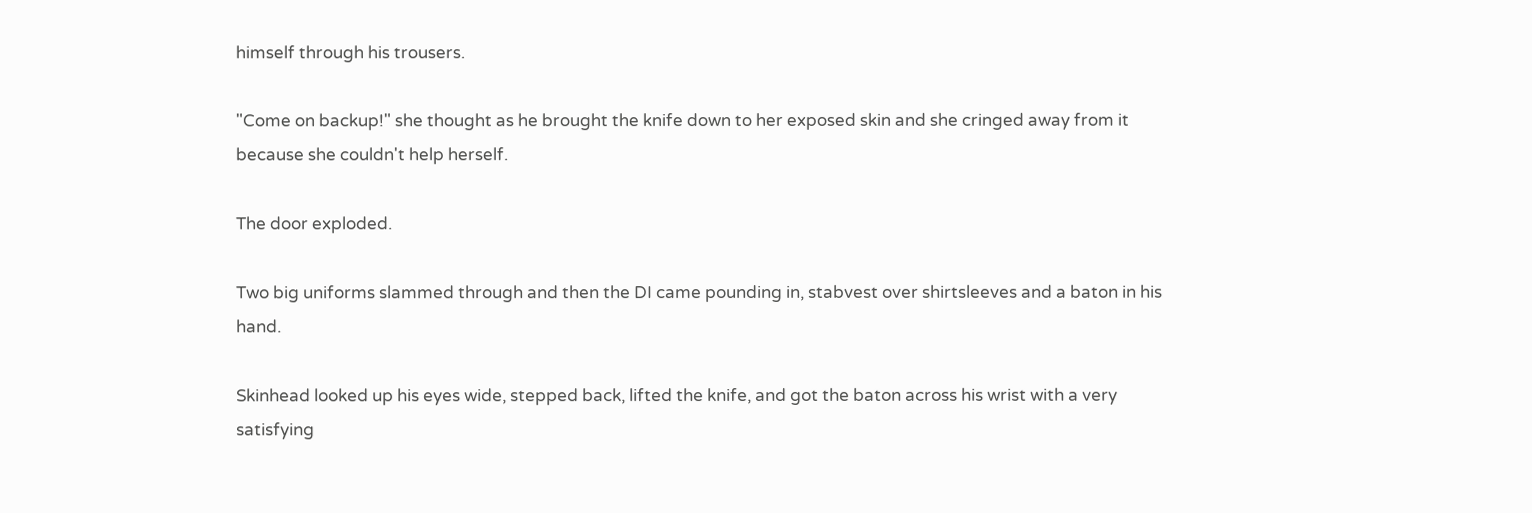himself through his trousers.

"Come on backup!" she thought as he brought the knife down to her exposed skin and she cringed away from it because she couldn't help herself.

The door exploded.

Two big uniforms slammed through and then the DI came pounding in, stabvest over shirtsleeves and a baton in his hand.

Skinhead looked up his eyes wide, stepped back, lifted the knife, and got the baton across his wrist with a very satisfying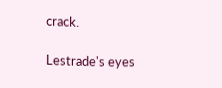crack.

Lestrade's eyes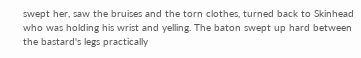swept her, saw the bruises and the torn clothes, turned back to Skinhead who was holding his wrist and yelling. The baton swept up hard between the bastard's legs practically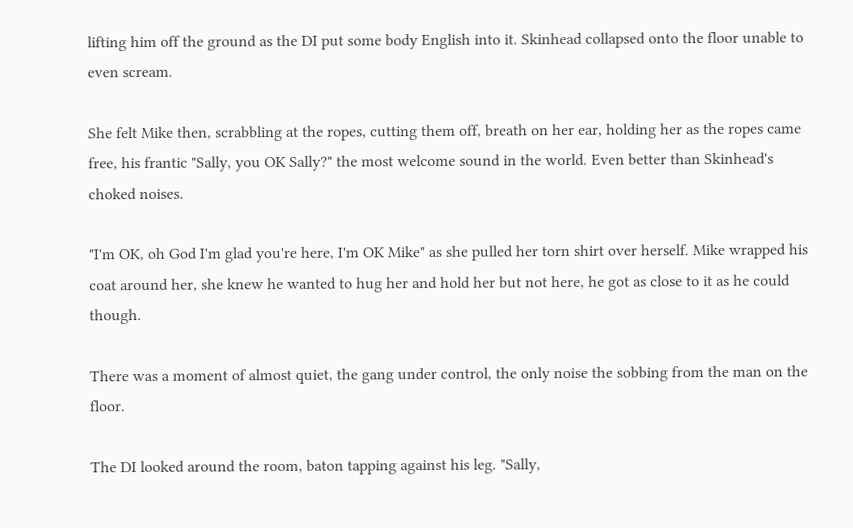lifting him off the ground as the DI put some body English into it. Skinhead collapsed onto the floor unable to even scream.

She felt Mike then, scrabbling at the ropes, cutting them off, breath on her ear, holding her as the ropes came free, his frantic "Sally, you OK Sally?" the most welcome sound in the world. Even better than Skinhead's choked noises.

"I'm OK, oh God I'm glad you're here, I'm OK Mike" as she pulled her torn shirt over herself. Mike wrapped his coat around her, she knew he wanted to hug her and hold her but not here, he got as close to it as he could though.

There was a moment of almost quiet, the gang under control, the only noise the sobbing from the man on the floor.

The DI looked around the room, baton tapping against his leg. "Sally,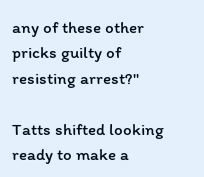any of these other pricks guilty of resisting arrest?"

Tatts shifted looking ready to make a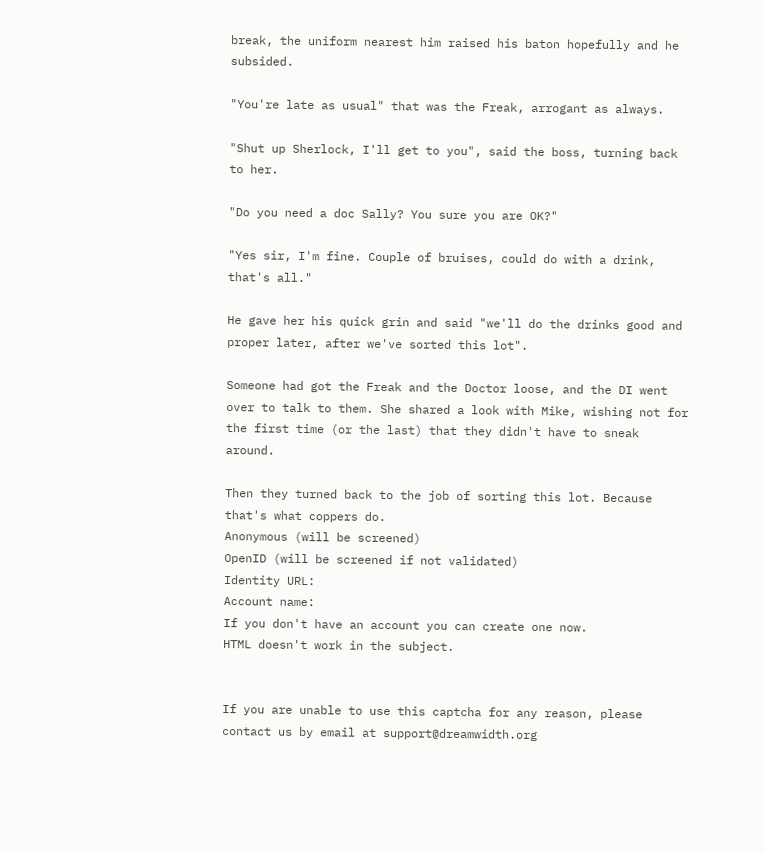break, the uniform nearest him raised his baton hopefully and he subsided.

"You're late as usual" that was the Freak, arrogant as always.

"Shut up Sherlock, I'll get to you", said the boss, turning back to her.

"Do you need a doc Sally? You sure you are OK?"

"Yes sir, I'm fine. Couple of bruises, could do with a drink, that's all."

He gave her his quick grin and said "we'll do the drinks good and proper later, after we've sorted this lot".

Someone had got the Freak and the Doctor loose, and the DI went over to talk to them. She shared a look with Mike, wishing not for the first time (or the last) that they didn't have to sneak around.

Then they turned back to the job of sorting this lot. Because that's what coppers do.
Anonymous (will be screened)
OpenID (will be screened if not validated)
Identity URL:
Account name:
If you don't have an account you can create one now.
HTML doesn't work in the subject.


If you are unable to use this captcha for any reason, please contact us by email at support@dreamwidth.org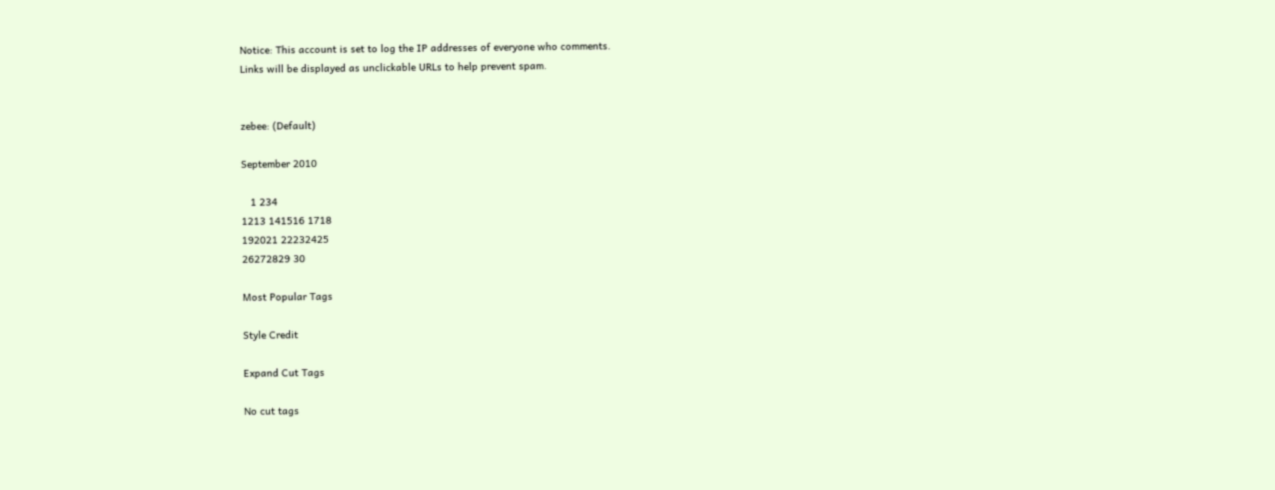Notice: This account is set to log the IP addresses of everyone who comments.
Links will be displayed as unclickable URLs to help prevent spam.


zebee: (Default)

September 2010

   1 234
1213 141516 1718
192021 22232425
26272829 30

Most Popular Tags

Style Credit

Expand Cut Tags

No cut tags